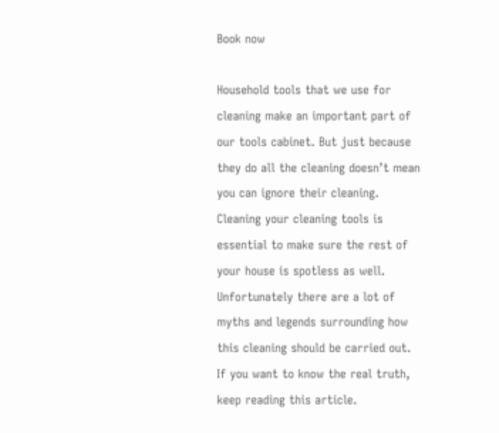Book now

Household tools that we use for cleaning make an important part of our tools cabinet. But just because they do all the cleaning doesn’t mean you can ignore their cleaning. Cleaning your cleaning tools is essential to make sure the rest of your house is spotless as well. Unfortunately there are a lot of myths and legends surrounding how this cleaning should be carried out. If you want to know the real truth, keep reading this article.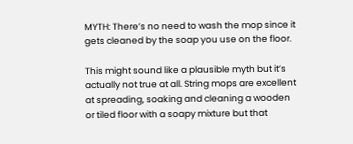MYTH: There’s no need to wash the mop since it gets cleaned by the soap you use on the floor.

This might sound like a plausible myth but it’s actually not true at all. String mops are excellent at spreading, soaking and cleaning a wooden or tiled floor with a soapy mixture but that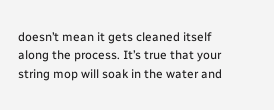doesn’t mean it gets cleaned itself along the process. It’s true that your string mop will soak in the water and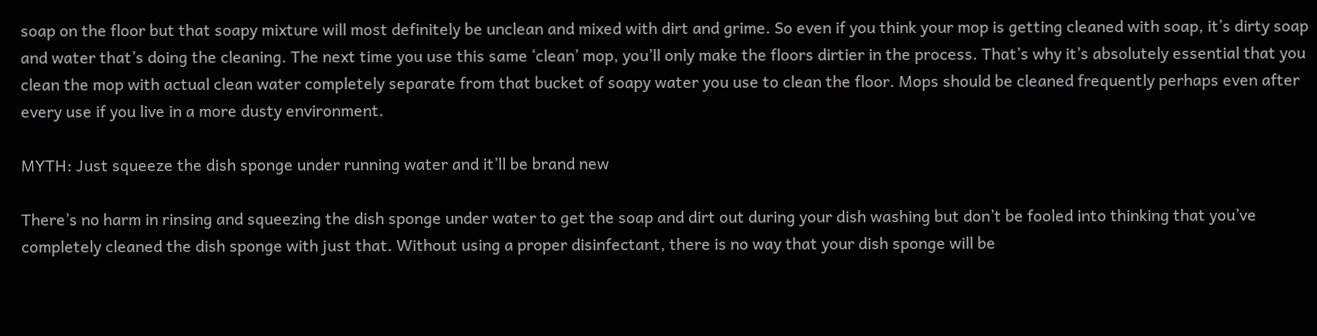soap on the floor but that soapy mixture will most definitely be unclean and mixed with dirt and grime. So even if you think your mop is getting cleaned with soap, it’s dirty soap and water that’s doing the cleaning. The next time you use this same ‘clean’ mop, you’ll only make the floors dirtier in the process. That’s why it’s absolutely essential that you clean the mop with actual clean water completely separate from that bucket of soapy water you use to clean the floor. Mops should be cleaned frequently perhaps even after every use if you live in a more dusty environment.

MYTH: Just squeeze the dish sponge under running water and it’ll be brand new

There’s no harm in rinsing and squeezing the dish sponge under water to get the soap and dirt out during your dish washing but don’t be fooled into thinking that you’ve completely cleaned the dish sponge with just that. Without using a proper disinfectant, there is no way that your dish sponge will be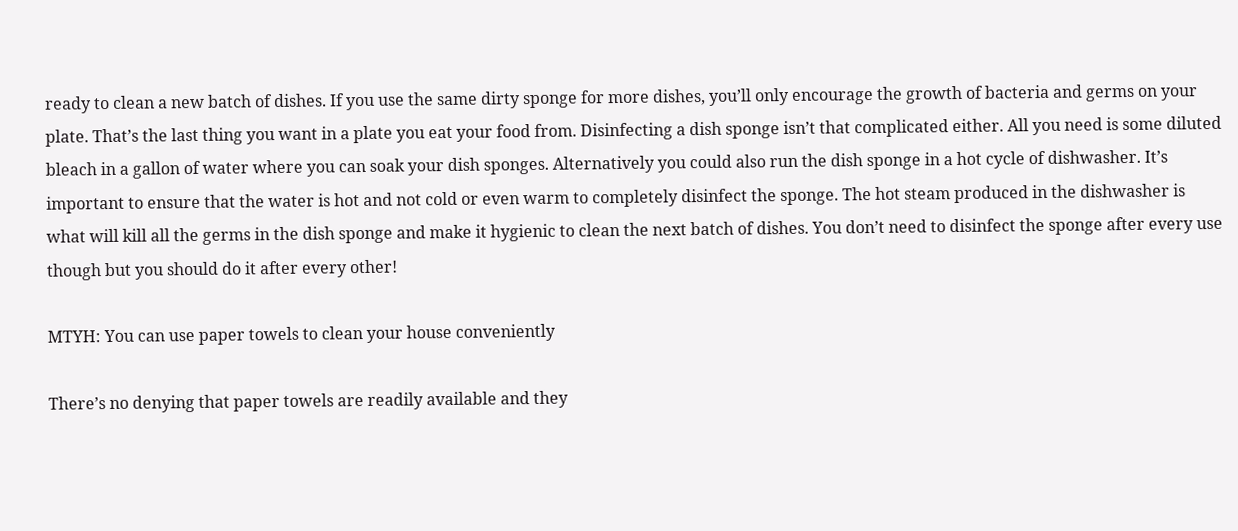ready to clean a new batch of dishes. If you use the same dirty sponge for more dishes, you’ll only encourage the growth of bacteria and germs on your plate. That’s the last thing you want in a plate you eat your food from. Disinfecting a dish sponge isn’t that complicated either. All you need is some diluted bleach in a gallon of water where you can soak your dish sponges. Alternatively you could also run the dish sponge in a hot cycle of dishwasher. It’s important to ensure that the water is hot and not cold or even warm to completely disinfect the sponge. The hot steam produced in the dishwasher is what will kill all the germs in the dish sponge and make it hygienic to clean the next batch of dishes. You don’t need to disinfect the sponge after every use though but you should do it after every other!

MTYH: You can use paper towels to clean your house conveniently

There’s no denying that paper towels are readily available and they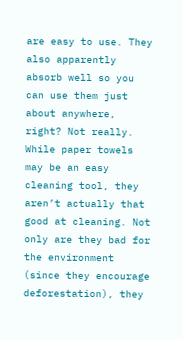are easy to use. They also apparently absorb well so you can use them just about anywhere, right? Not really. While paper towels may be an easy cleaning tool, they aren’t actually that good at cleaning. Not only are they bad for the environment (since they encourage deforestation), they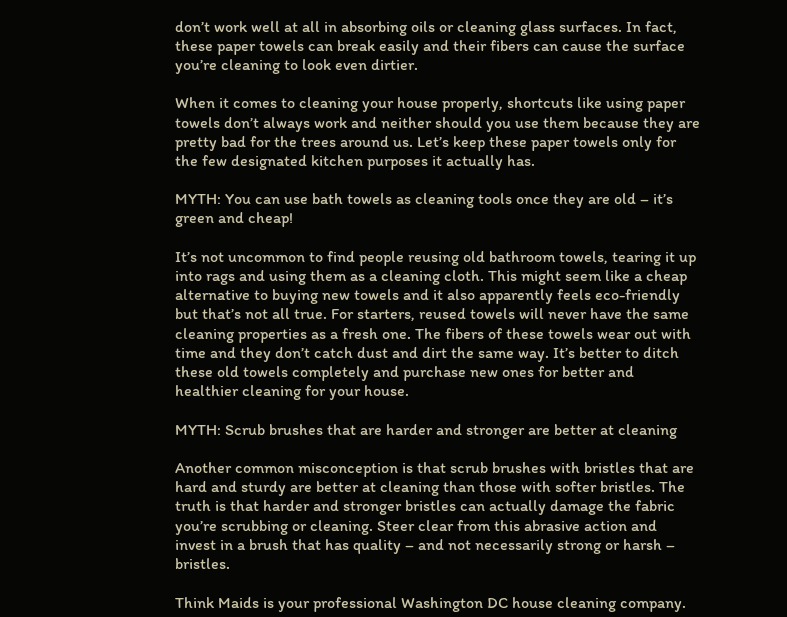don’t work well at all in absorbing oils or cleaning glass surfaces. In fact, these paper towels can break easily and their fibers can cause the surface you’re cleaning to look even dirtier.

When it comes to cleaning your house properly, shortcuts like using paper towels don’t always work and neither should you use them because they are pretty bad for the trees around us. Let’s keep these paper towels only for the few designated kitchen purposes it actually has.

MYTH: You can use bath towels as cleaning tools once they are old – it’s green and cheap!

It’s not uncommon to find people reusing old bathroom towels, tearing it up into rags and using them as a cleaning cloth. This might seem like a cheap alternative to buying new towels and it also apparently feels eco-friendly but that’s not all true. For starters, reused towels will never have the same cleaning properties as a fresh one. The fibers of these towels wear out with time and they don’t catch dust and dirt the same way. It’s better to ditch these old towels completely and purchase new ones for better and healthier cleaning for your house.

MYTH: Scrub brushes that are harder and stronger are better at cleaning

Another common misconception is that scrub brushes with bristles that are hard and sturdy are better at cleaning than those with softer bristles. The truth is that harder and stronger bristles can actually damage the fabric you’re scrubbing or cleaning. Steer clear from this abrasive action and invest in a brush that has quality – and not necessarily strong or harsh – bristles.

Think Maids is your professional Washington DC house cleaning company.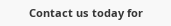Contact us today for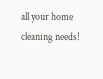all your home cleaning needs!